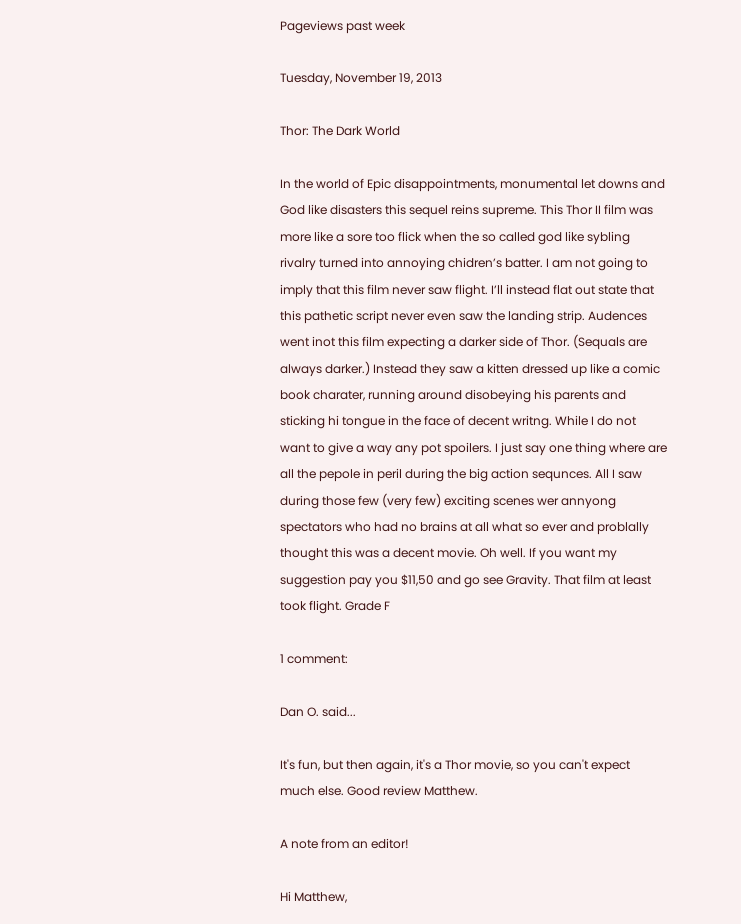Pageviews past week

Tuesday, November 19, 2013

Thor: The Dark World

In the world of Epic disappointments, monumental let downs and God like disasters this sequel reins supreme. This Thor II film was more like a sore too flick when the so called god like sybling rivalry turned into annoying chidren’s batter. I am not going to imply that this film never saw flight. I’ll instead flat out state that this pathetic script never even saw the landing strip. Audences went inot this film expecting a darker side of Thor. (Sequals are always darker.) Instead they saw a kitten dressed up like a comic book charater, running around disobeying his parents and sticking hi tongue in the face of decent writng. While I do not want to give a way any pot spoilers. I just say one thing where are all the pepole in peril during the big action sequnces. All I saw during those few (very few) exciting scenes wer annyong spectators who had no brains at all what so ever and problally thought this was a decent movie. Oh well. If you want my suggestion pay you $11,50 and go see Gravity. That film at least took flight. Grade F

1 comment:

Dan O. said...

It's fun, but then again, it's a Thor movie, so you can't expect much else. Good review Matthew.

A note from an editor!

Hi Matthew,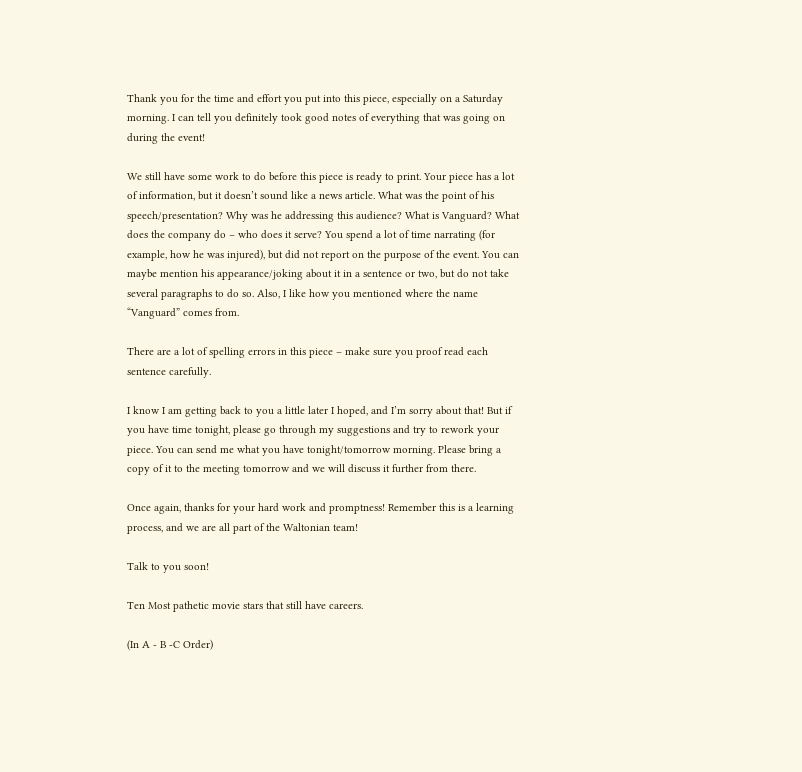Thank you for the time and effort you put into this piece, especially on a Saturday morning. I can tell you definitely took good notes of everything that was going on during the event!

We still have some work to do before this piece is ready to print. Your piece has a lot of information, but it doesn’t sound like a news article. What was the point of his speech/presentation? Why was he addressing this audience? What is Vanguard? What does the company do – who does it serve? You spend a lot of time narrating (for example, how he was injured), but did not report on the purpose of the event. You can maybe mention his appearance/joking about it in a sentence or two, but do not take several paragraphs to do so. Also, I like how you mentioned where the name “Vanguard” comes from.

There are a lot of spelling errors in this piece – make sure you proof read each sentence carefully.

I know I am getting back to you a little later I hoped, and I’m sorry about that! But if you have time tonight, please go through my suggestions and try to rework your piece. You can send me what you have tonight/tomorrow morning. Please bring a copy of it to the meeting tomorrow and we will discuss it further from there.

Once again, thanks for your hard work and promptness! Remember this is a learning process, and we are all part of the Waltonian team!

Talk to you soon!

Ten Most pathetic movie stars that still have careers.

(In A - B -C Order)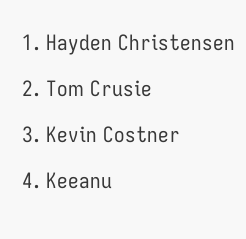1. Hayden Christensen

2. Tom Crusie

3. Kevin Costner

4. Keeanu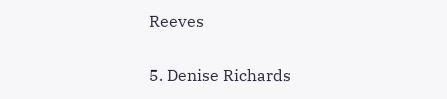Reeves

5. Denise Richards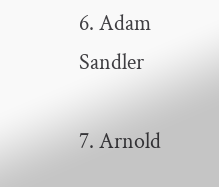6. Adam Sandler

7. Arnold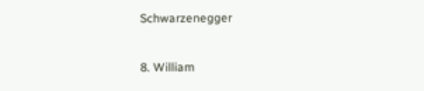Schwarzenegger

8. William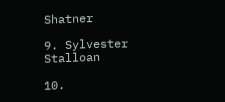Shatner

9. Sylvester Stalloan

10.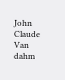John Claude Van dahm